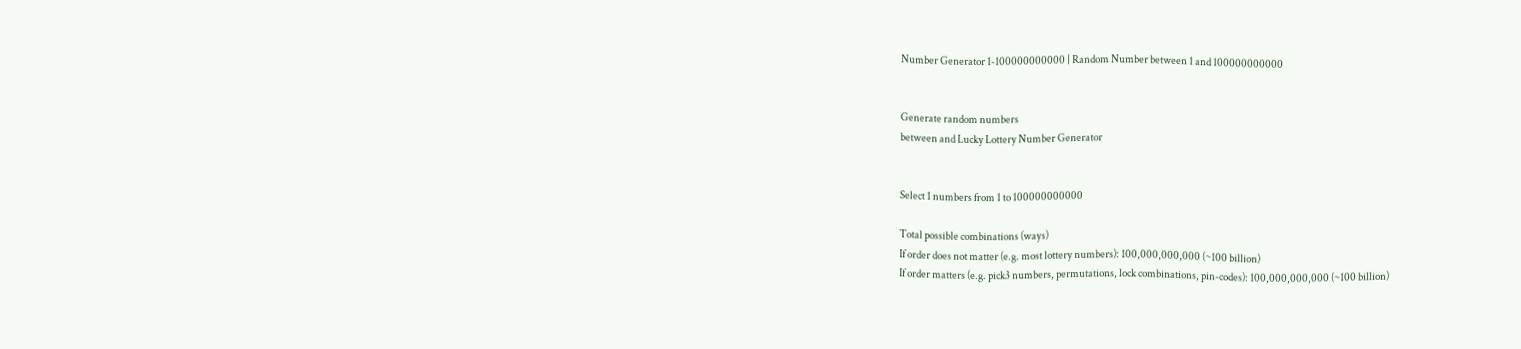Number Generator 1-100000000000 | Random Number between 1 and 100000000000


Generate random numbers
between and Lucky Lottery Number Generator


Select 1 numbers from 1 to 100000000000

Total possible combinations (ways)
If order does not matter (e.g. most lottery numbers): 100,000,000,000 (~100 billion)
If order matters (e.g. pick3 numbers, permutations, lock combinations, pin-codes): 100,000,000,000 (~100 billion)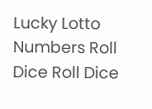Lucky Lotto Numbers Roll Dice Roll Dice